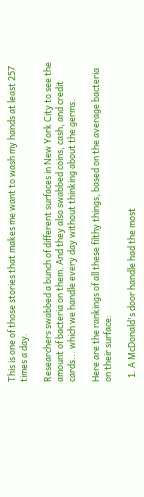This is one of those stories that makes me want to wash my hands at least 257 times a day.

Researchers swabbed a bunch of different surfaces in New York City to see the amount of bacteria on them. And they also swabbed coins, cash, and credit cards... which we handle every day without thinking about the germs.

Here are the rankings of all these filthy things, based on the average bacteria on their surface:

  1. A McDonald's door handle had the most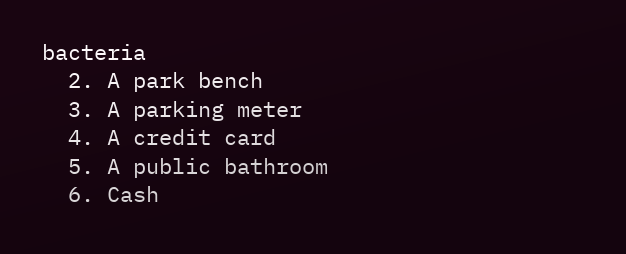bacteria
  2. A park bench
  3. A parking meter
  4. A credit card
  5. A public bathroom
  6. Cash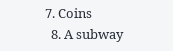7. Coins
  8. A subway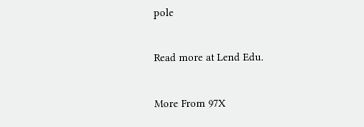pole

Read more at Lend Edu.

More From 97X